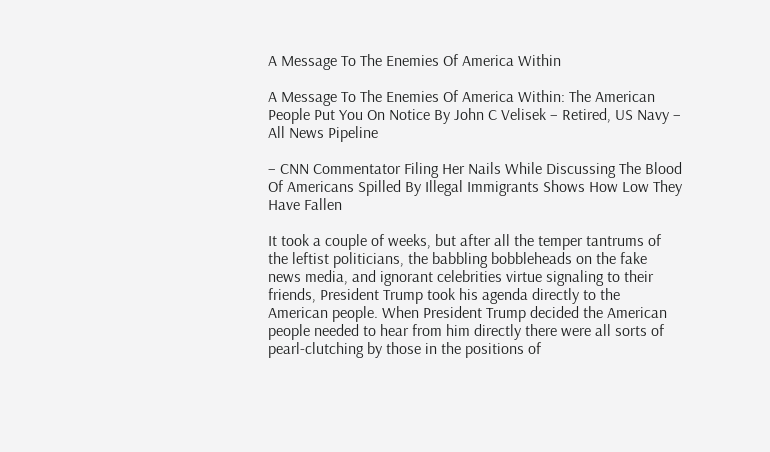A Message To The Enemies Of America Within

A Message To The Enemies Of America Within: The American People Put You On Notice By John C Velisek – Retired, US Navy – All News Pipeline

– CNN Commentator Filing Her Nails While Discussing The Blood Of Americans Spilled By Illegal Immigrants Shows How Low They Have Fallen

It took a couple of weeks, but after all the temper tantrums of the leftist politicians, the babbling bobbleheads on the fake news media, and ignorant celebrities virtue signaling to their friends, President Trump took his agenda directly to the American people. When President Trump decided the American people needed to hear from him directly there were all sorts of pearl-clutching by those in the positions of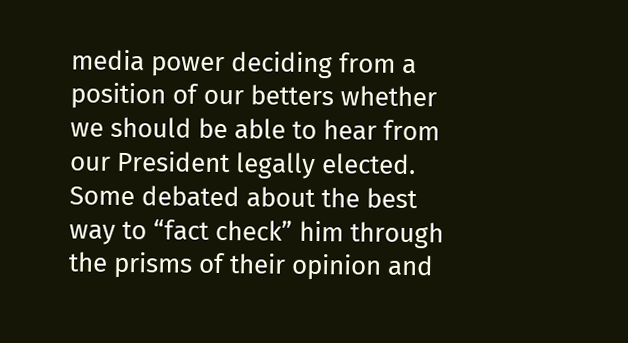media power deciding from a position of our betters whether we should be able to hear from our President legally elected. Some debated about the best way to “fact check” him through the prisms of their opinion and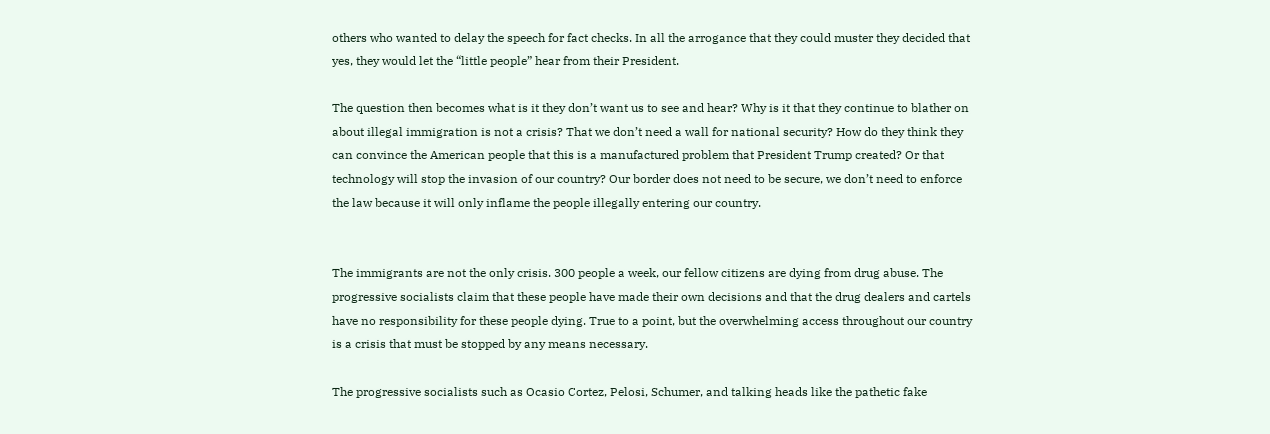others who wanted to delay the speech for fact checks. In all the arrogance that they could muster they decided that yes, they would let the “little people” hear from their President.

The question then becomes what is it they don’t want us to see and hear? Why is it that they continue to blather on about illegal immigration is not a crisis? That we don’t need a wall for national security? How do they think they can convince the American people that this is a manufactured problem that President Trump created? Or that technology will stop the invasion of our country? Our border does not need to be secure, we don’t need to enforce the law because it will only inflame the people illegally entering our country.


The immigrants are not the only crisis. 300 people a week, our fellow citizens are dying from drug abuse. The progressive socialists claim that these people have made their own decisions and that the drug dealers and cartels have no responsibility for these people dying. True to a point, but the overwhelming access throughout our country is a crisis that must be stopped by any means necessary.

The progressive socialists such as Ocasio Cortez, Pelosi, Schumer, and talking heads like the pathetic fake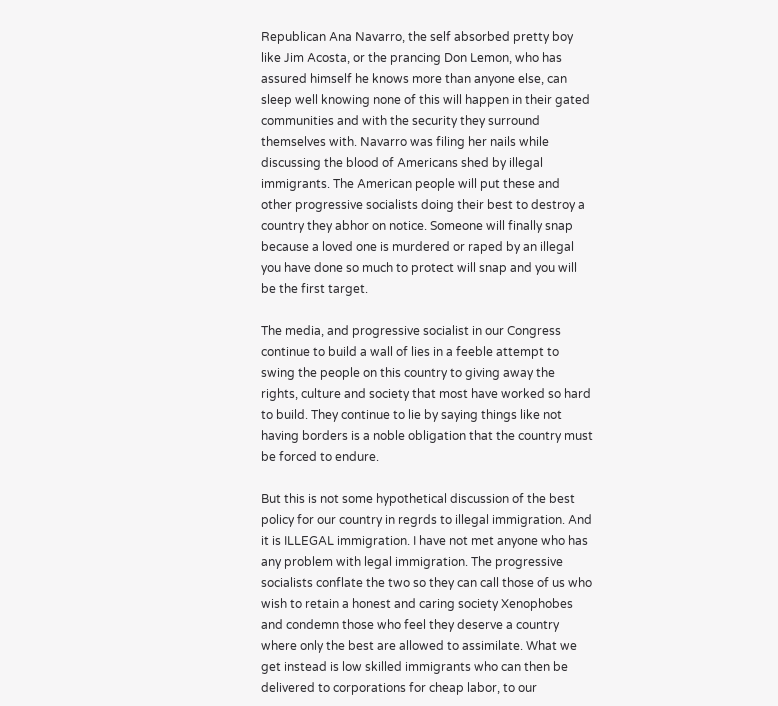Republican Ana Navarro, the self absorbed pretty boy like Jim Acosta, or the prancing Don Lemon, who has assured himself he knows more than anyone else, can sleep well knowing none of this will happen in their gated communities and with the security they surround themselves with. Navarro was filing her nails while discussing the blood of Americans shed by illegal immigrants. The American people will put these and other progressive socialists doing their best to destroy a country they abhor on notice. Someone will finally snap because a loved one is murdered or raped by an illegal you have done so much to protect will snap and you will be the first target.

The media, and progressive socialist in our Congress continue to build a wall of lies in a feeble attempt to swing the people on this country to giving away the rights, culture and society that most have worked so hard to build. They continue to lie by saying things like not having borders is a noble obligation that the country must be forced to endure.

But this is not some hypothetical discussion of the best policy for our country in regrds to illegal immigration. And it is ILLEGAL immigration. I have not met anyone who has any problem with legal immigration. The progressive socialists conflate the two so they can call those of us who wish to retain a honest and caring society Xenophobes and condemn those who feel they deserve a country where only the best are allowed to assimilate. What we get instead is low skilled immigrants who can then be delivered to corporations for cheap labor, to our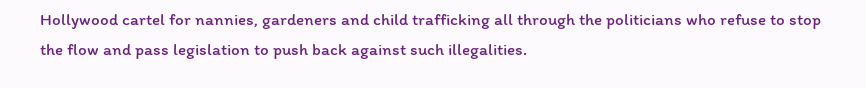Hollywood cartel for nannies, gardeners and child trafficking all through the politicians who refuse to stop the flow and pass legislation to push back against such illegalities.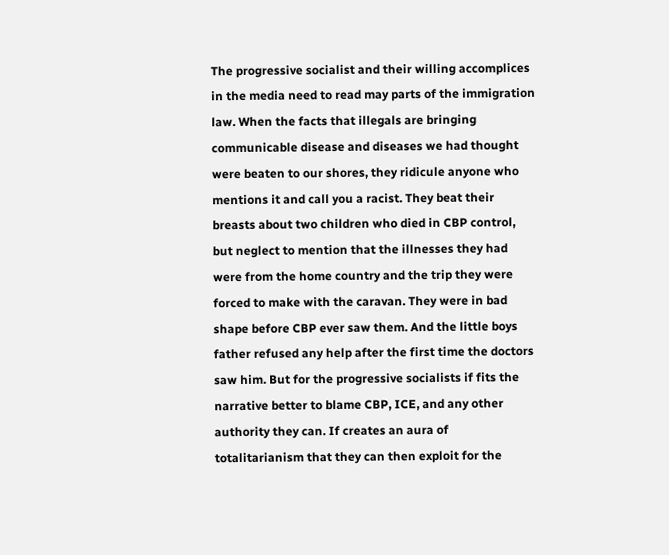The progressive socialist and their willing accomplices in the media need to read may parts of the immigration law. When the facts that illegals are bringing communicable disease and diseases we had thought were beaten to our shores, they ridicule anyone who mentions it and call you a racist. They beat their breasts about two children who died in CBP control, but neglect to mention that the illnesses they had were from the home country and the trip they were forced to make with the caravan. They were in bad shape before CBP ever saw them. And the little boys father refused any help after the first time the doctors saw him. But for the progressive socialists if fits the narrative better to blame CBP, ICE, and any other authority they can. If creates an aura of totalitarianism that they can then exploit for the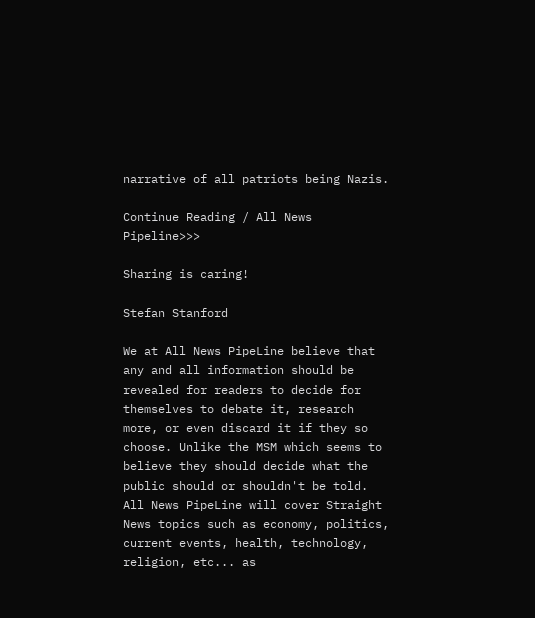narrative of all patriots being Nazis.

Continue Reading / All News Pipeline>>>

Sharing is caring!

Stefan Stanford

We at All News PipeLine believe that any and all information should be revealed for readers to decide for themselves to debate it, research more, or even discard it if they so choose. Unlike the MSM which seems to believe they should decide what the public should or shouldn't be told. All News PipeLine will cover Straight News topics such as economy, politics, current events, health, technology, religion, etc... as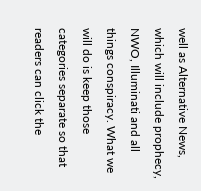well as Alternative News, which will include prophecy, NWO, Illuminati and all things conspiracy. What we will do is keep those categories separate so that readers can click the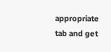appropriate tab and get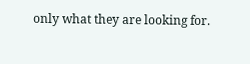only what they are looking for.